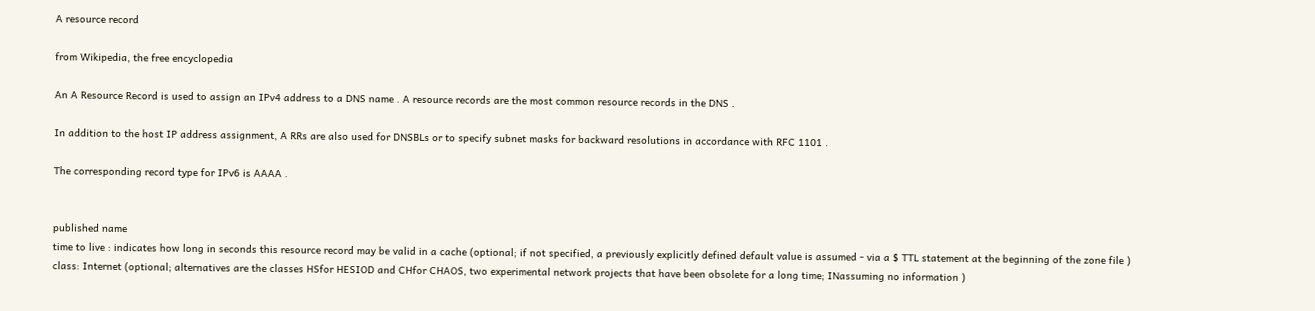A resource record

from Wikipedia, the free encyclopedia

An A Resource Record is used to assign an IPv4 address to a DNS name . A resource records are the most common resource records in the DNS .

In addition to the host IP address assignment, A RRs are also used for DNSBLs or to specify subnet masks for backward resolutions in accordance with RFC 1101 .

The corresponding record type for IPv6 is AAAA .


published name
time to live : indicates how long in seconds this resource record may be valid in a cache (optional; if not specified, a previously explicitly defined default value is assumed - via a $ TTL statement at the beginning of the zone file )
class: Internet (optional; alternatives are the classes HSfor HESIOD and CHfor CHAOS, two experimental network projects that have been obsolete for a long time; INassuming no information )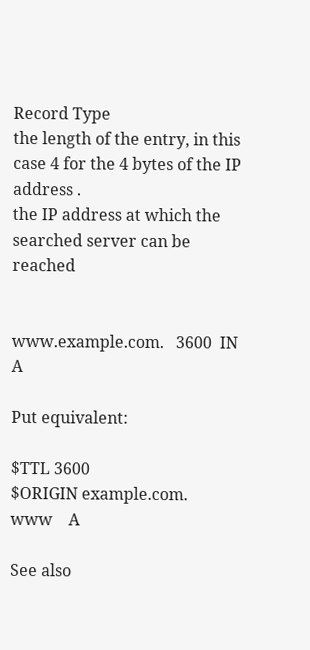Record Type
the length of the entry, in this case 4 for the 4 bytes of the IP address .
the IP address at which the searched server can be reached


www.example.com.   3600  IN  A

Put equivalent:

$TTL 3600
$ORIGIN example.com.
www    A

See also